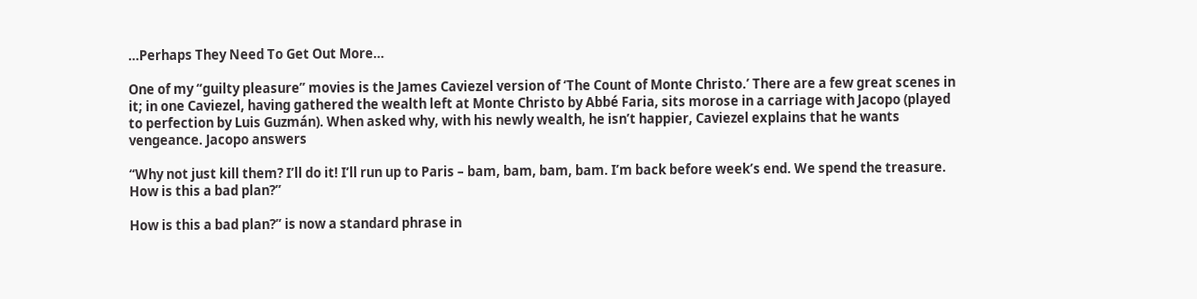…Perhaps They Need To Get Out More…

One of my “guilty pleasure” movies is the James Caviezel version of ‘The Count of Monte Christo.’ There are a few great scenes in it; in one Caviezel, having gathered the wealth left at Monte Christo by Abbé Faria, sits morose in a carriage with Jacopo (played to perfection by Luis Guzmán). When asked why, with his newly wealth, he isn’t happier, Caviezel explains that he wants vengeance. Jacopo answers

“Why not just kill them? I’ll do it! I’ll run up to Paris – bam, bam, bam, bam. I’m back before week’s end. We spend the treasure. How is this a bad plan?”

How is this a bad plan?” is now a standard phrase in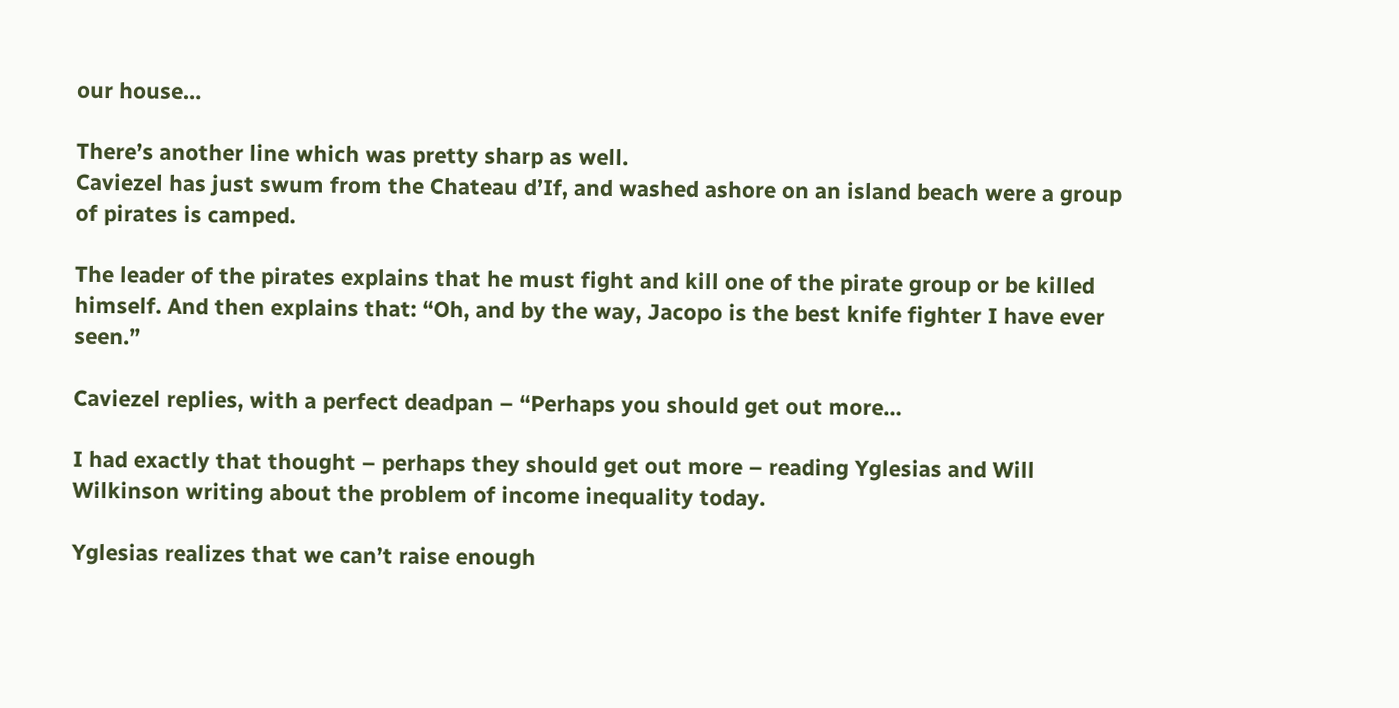our house…

There’s another line which was pretty sharp as well.
Caviezel has just swum from the Chateau d’If, and washed ashore on an island beach were a group of pirates is camped.

The leader of the pirates explains that he must fight and kill one of the pirate group or be killed himself. And then explains that: “Oh, and by the way, Jacopo is the best knife fighter I have ever seen.”

Caviezel replies, with a perfect deadpan – “Perhaps you should get out more…

I had exactly that thought – perhaps they should get out more – reading Yglesias and Will Wilkinson writing about the problem of income inequality today.

Yglesias realizes that we can’t raise enough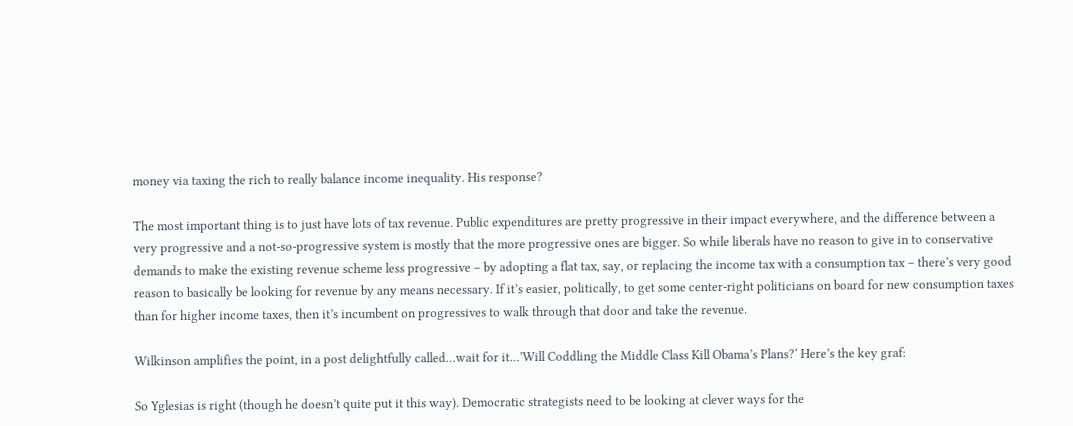money via taxing the rich to really balance income inequality. His response?

The most important thing is to just have lots of tax revenue. Public expenditures are pretty progressive in their impact everywhere, and the difference between a very progressive and a not-so-progressive system is mostly that the more progressive ones are bigger. So while liberals have no reason to give in to conservative demands to make the existing revenue scheme less progressive – by adopting a flat tax, say, or replacing the income tax with a consumption tax – there’s very good reason to basically be looking for revenue by any means necessary. If it’s easier, politically, to get some center-right politicians on board for new consumption taxes than for higher income taxes, then it’s incumbent on progressives to walk through that door and take the revenue.

Wilkinson amplifies the point, in a post delightfully called…wait for it…’Will Coddling the Middle Class Kill Obama’s Plans?‘ Here’s the key graf:

So Yglesias is right (though he doesn’t quite put it this way). Democratic strategists need to be looking at clever ways for the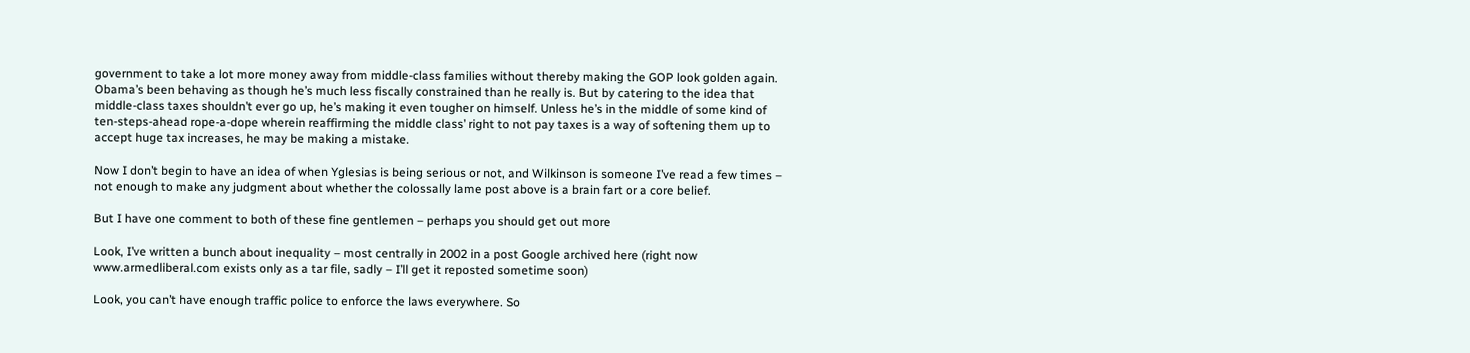government to take a lot more money away from middle-class families without thereby making the GOP look golden again. Obama’s been behaving as though he’s much less fiscally constrained than he really is. But by catering to the idea that middle-class taxes shouldn’t ever go up, he’s making it even tougher on himself. Unless he’s in the middle of some kind of ten-steps-ahead rope-a-dope wherein reaffirming the middle class’ right to not pay taxes is a way of softening them up to accept huge tax increases, he may be making a mistake.

Now I don’t begin to have an idea of when Yglesias is being serious or not, and Wilkinson is someone I’ve read a few times – not enough to make any judgment about whether the colossally lame post above is a brain fart or a core belief.

But I have one comment to both of these fine gentlemen – perhaps you should get out more

Look, I’ve written a bunch about inequality – most centrally in 2002 in a post Google archived here (right now www.armedliberal.com exists only as a tar file, sadly – I’ll get it reposted sometime soon)

Look, you can’t have enough traffic police to enforce the laws everywhere. So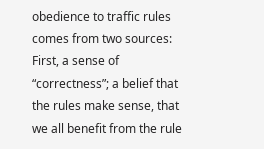obedience to traffic rules comes from two sources: First, a sense of “correctness”; a belief that the rules make sense, that we all benefit from the rule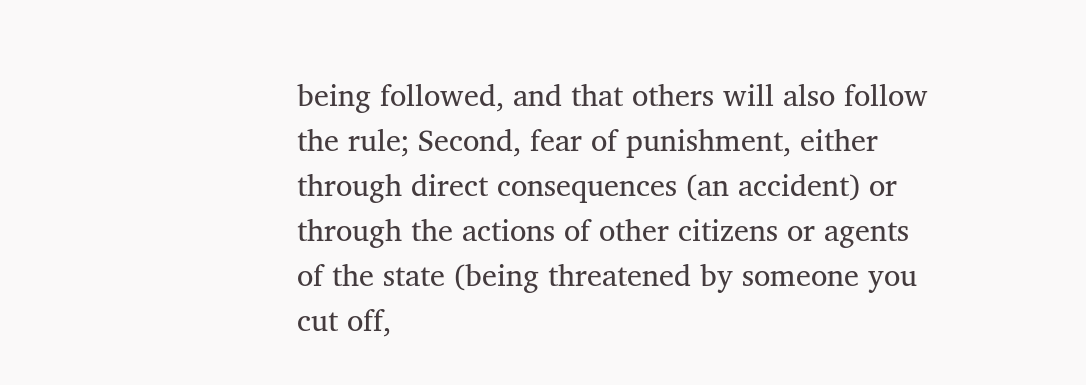being followed, and that others will also follow the rule; Second, fear of punishment, either through direct consequences (an accident) or through the actions of other citizens or agents of the state (being threatened by someone you cut off,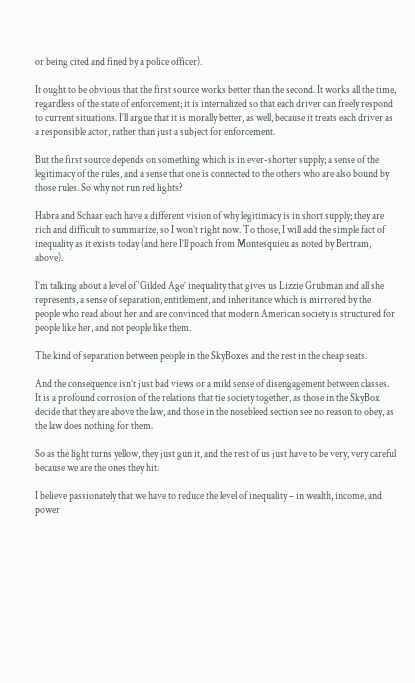or being cited and fined by a police officer).

It ought to be obvious that the first source works better than the second. It works all the time, regardless of the state of enforcement; it is internalized so that each driver can freely respond to current situations. I’ll argue that it is morally better, as well, because it treats each driver as a responsible actor, rather than just a subject for enforcement.

But the first source depends on something which is in ever-shorter supply; a sense of the legitimacy of the rules, and a sense that one is connected to the others who are also bound by those rules. So why not run red lights?

Habra and Schaar each have a different vision of why legitimacy is in short supply; they are rich and difficult to summarize, so I won’t right now. To those, I will add the simple fact of inequality as it exists today (and here I’ll poach from Montesquieu as noted by Bertram, above).

I’m talking about a level of ‘Gilded Age’ inequality that gives us Lizzie Grubman and all she represents, a sense of separation, entitlement, and inheritance which is mirrored by the people who read about her and are convinced that modern American society is structured for people like her, and not people like them.

The kind of separation between people in the SkyBoxes and the rest in the cheap seats.

And the consequence isn’t just bad views or a mild sense of disengagement between classes. It is a profound corrosion of the relations that tie society together, as those in the SkyBox decide that they are above the law, and those in the nosebleed section see no reason to obey, as the law does nothing for them.

So as the light turns yellow, they just gun it, and the rest of us just have to be very, very careful because we are the ones they hit.

I believe passionately that we have to reduce the level of inequality – in wealth, income, and power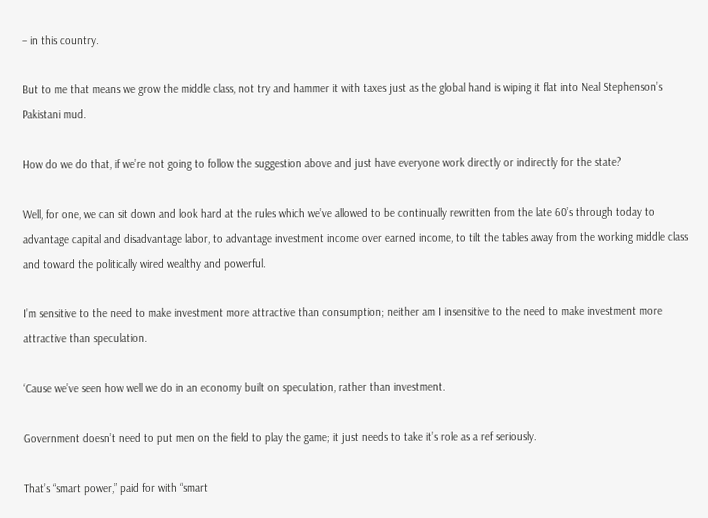– in this country.

But to me that means we grow the middle class, not try and hammer it with taxes just as the global hand is wiping it flat into Neal Stephenson’s Pakistani mud.

How do we do that, if we’re not going to follow the suggestion above and just have everyone work directly or indirectly for the state?

Well, for one, we can sit down and look hard at the rules which we’ve allowed to be continually rewritten from the late 60’s through today to advantage capital and disadvantage labor, to advantage investment income over earned income, to tilt the tables away from the working middle class and toward the politically wired wealthy and powerful.

I’m sensitive to the need to make investment more attractive than consumption; neither am I insensitive to the need to make investment more attractive than speculation.

‘Cause we’ve seen how well we do in an economy built on speculation, rather than investment.

Government doesn’t need to put men on the field to play the game; it just needs to take it’s role as a ref seriously.

That’s “smart power,” paid for with “smart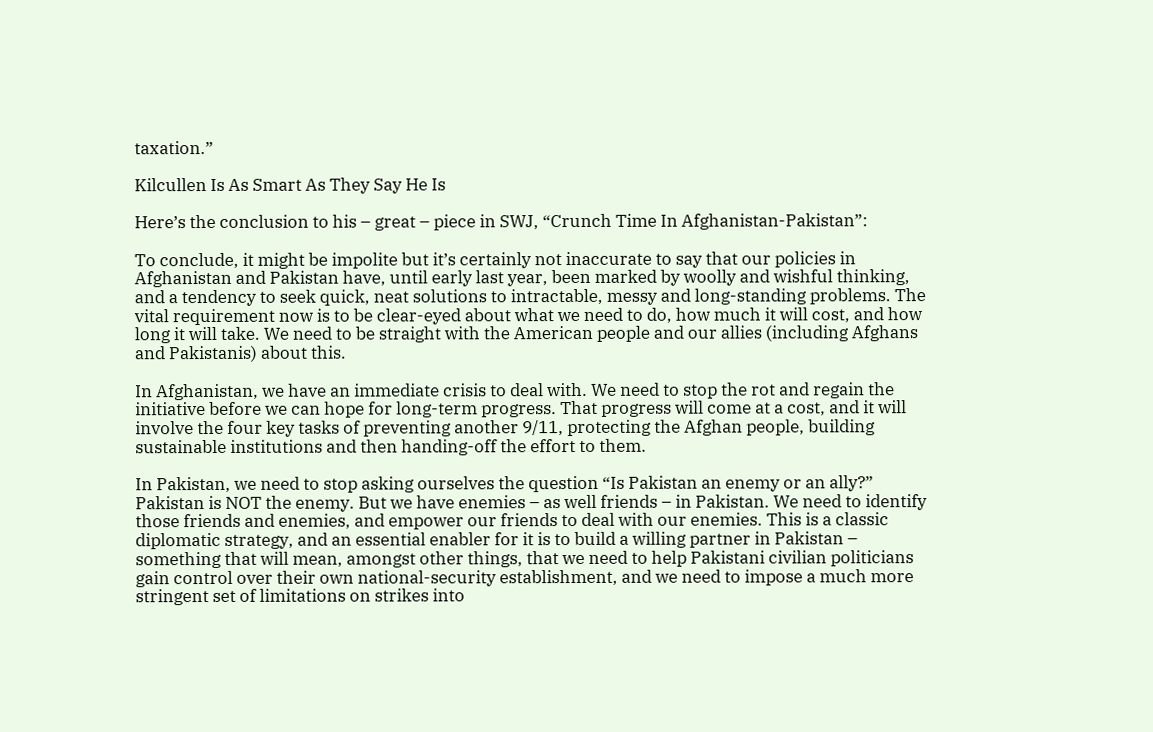taxation.”

Kilcullen Is As Smart As They Say He Is

Here’s the conclusion to his – great – piece in SWJ, “Crunch Time In Afghanistan-Pakistan”:

To conclude, it might be impolite but it’s certainly not inaccurate to say that our policies in Afghanistan and Pakistan have, until early last year, been marked by woolly and wishful thinking, and a tendency to seek quick, neat solutions to intractable, messy and long-standing problems. The vital requirement now is to be clear-eyed about what we need to do, how much it will cost, and how long it will take. We need to be straight with the American people and our allies (including Afghans and Pakistanis) about this.

In Afghanistan, we have an immediate crisis to deal with. We need to stop the rot and regain the initiative before we can hope for long-term progress. That progress will come at a cost, and it will involve the four key tasks of preventing another 9/11, protecting the Afghan people, building sustainable institutions and then handing-off the effort to them.

In Pakistan, we need to stop asking ourselves the question “Is Pakistan an enemy or an ally?” Pakistan is NOT the enemy. But we have enemies – as well friends – in Pakistan. We need to identify those friends and enemies, and empower our friends to deal with our enemies. This is a classic diplomatic strategy, and an essential enabler for it is to build a willing partner in Pakistan – something that will mean, amongst other things, that we need to help Pakistani civilian politicians gain control over their own national-security establishment, and we need to impose a much more stringent set of limitations on strikes into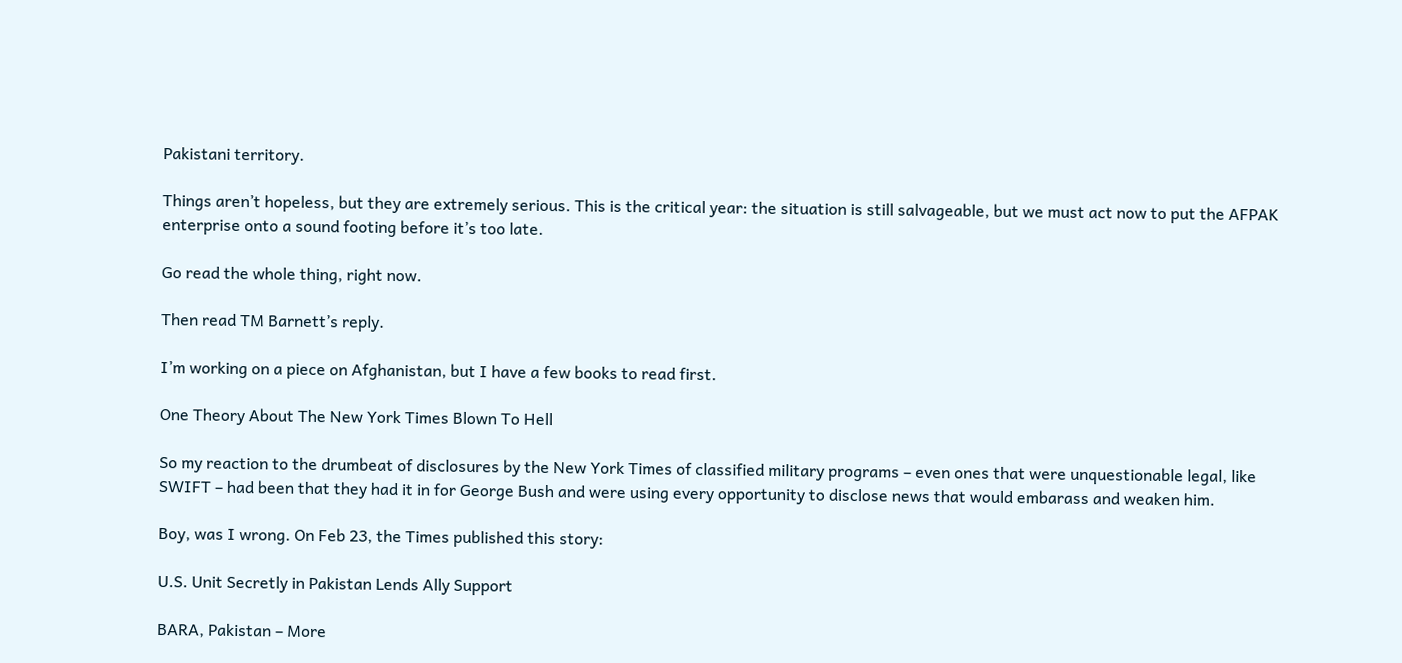Pakistani territory.

Things aren’t hopeless, but they are extremely serious. This is the critical year: the situation is still salvageable, but we must act now to put the AFPAK enterprise onto a sound footing before it’s too late.

Go read the whole thing, right now.

Then read TM Barnett’s reply.

I’m working on a piece on Afghanistan, but I have a few books to read first.

One Theory About The New York Times Blown To Hell

So my reaction to the drumbeat of disclosures by the New York Times of classified military programs – even ones that were unquestionable legal, like SWIFT – had been that they had it in for George Bush and were using every opportunity to disclose news that would embarass and weaken him.

Boy, was I wrong. On Feb 23, the Times published this story:

U.S. Unit Secretly in Pakistan Lends Ally Support

BARA, Pakistan – More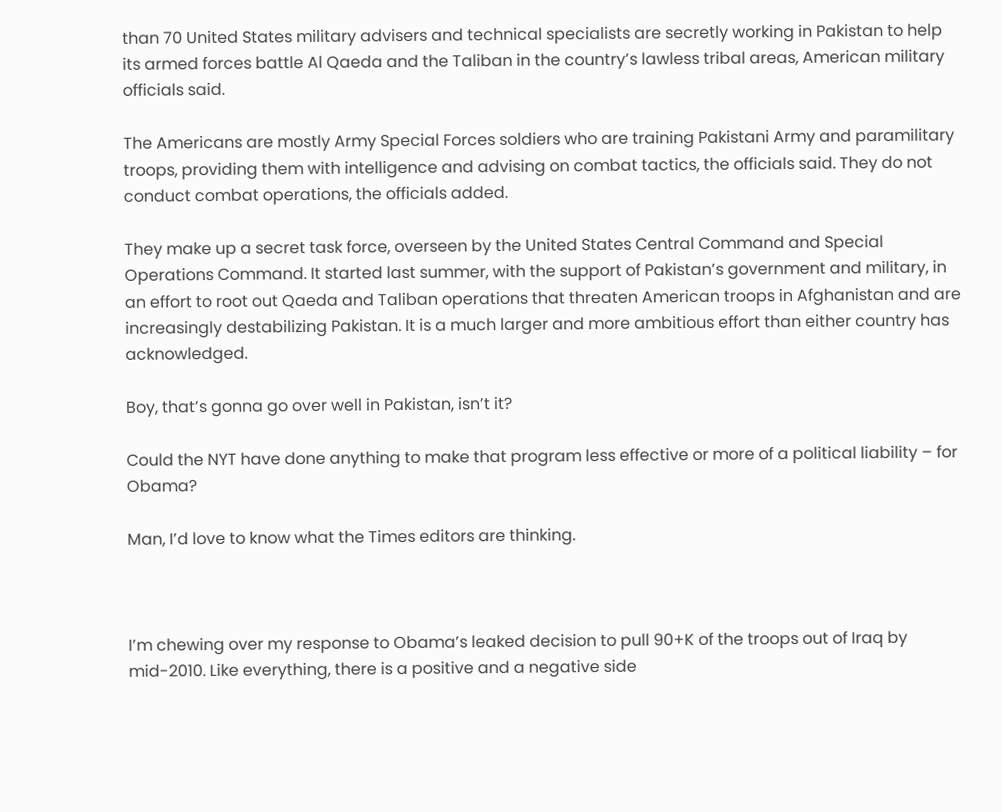than 70 United States military advisers and technical specialists are secretly working in Pakistan to help its armed forces battle Al Qaeda and the Taliban in the country’s lawless tribal areas, American military officials said.

The Americans are mostly Army Special Forces soldiers who are training Pakistani Army and paramilitary troops, providing them with intelligence and advising on combat tactics, the officials said. They do not conduct combat operations, the officials added.

They make up a secret task force, overseen by the United States Central Command and Special Operations Command. It started last summer, with the support of Pakistan’s government and military, in an effort to root out Qaeda and Taliban operations that threaten American troops in Afghanistan and are increasingly destabilizing Pakistan. It is a much larger and more ambitious effort than either country has acknowledged.

Boy, that’s gonna go over well in Pakistan, isn’t it?

Could the NYT have done anything to make that program less effective or more of a political liability – for Obama?

Man, I’d love to know what the Times editors are thinking.



I’m chewing over my response to Obama’s leaked decision to pull 90+K of the troops out of Iraq by mid-2010. Like everything, there is a positive and a negative side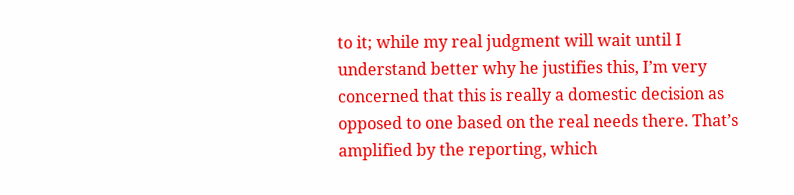to it; while my real judgment will wait until I understand better why he justifies this, I’m very concerned that this is really a domestic decision as opposed to one based on the real needs there. That’s amplified by the reporting, which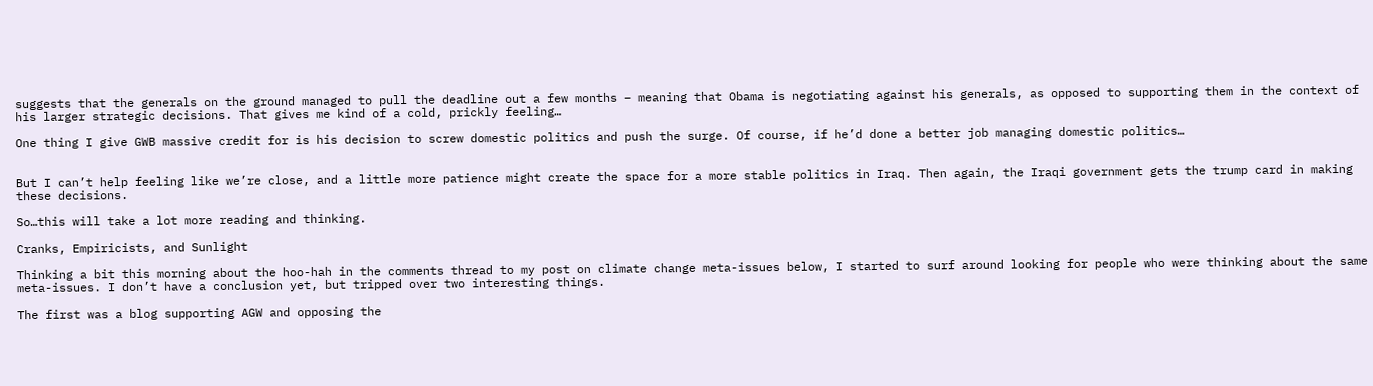suggests that the generals on the ground managed to pull the deadline out a few months – meaning that Obama is negotiating against his generals, as opposed to supporting them in the context of his larger strategic decisions. That gives me kind of a cold, prickly feeling…

One thing I give GWB massive credit for is his decision to screw domestic politics and push the surge. Of course, if he’d done a better job managing domestic politics…


But I can’t help feeling like we’re close, and a little more patience might create the space for a more stable politics in Iraq. Then again, the Iraqi government gets the trump card in making these decisions.

So…this will take a lot more reading and thinking.

Cranks, Empiricists, and Sunlight

Thinking a bit this morning about the hoo-hah in the comments thread to my post on climate change meta-issues below, I started to surf around looking for people who were thinking about the same meta-issues. I don’t have a conclusion yet, but tripped over two interesting things.

The first was a blog supporting AGW and opposing the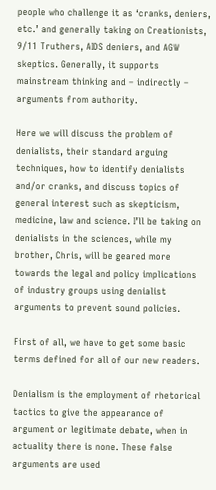people who challenge it as ‘cranks, deniers, etc.’ and generally taking on Creationists, 9/11 Truthers, AIDS deniers, and AGW skeptics. Generally, it supports mainstream thinking and – indirectly – arguments from authority.

Here we will discuss the problem of denialists, their standard arguing techniques, how to identify denialists and/or cranks, and discuss topics of general interest such as skepticism, medicine, law and science. I’ll be taking on denialists in the sciences, while my brother, Chris, will be geared more towards the legal and policy implications of industry groups using denialist arguments to prevent sound policies.

First of all, we have to get some basic terms defined for all of our new readers.

Denialism is the employment of rhetorical tactics to give the appearance of argument or legitimate debate, when in actuality there is none. These false arguments are used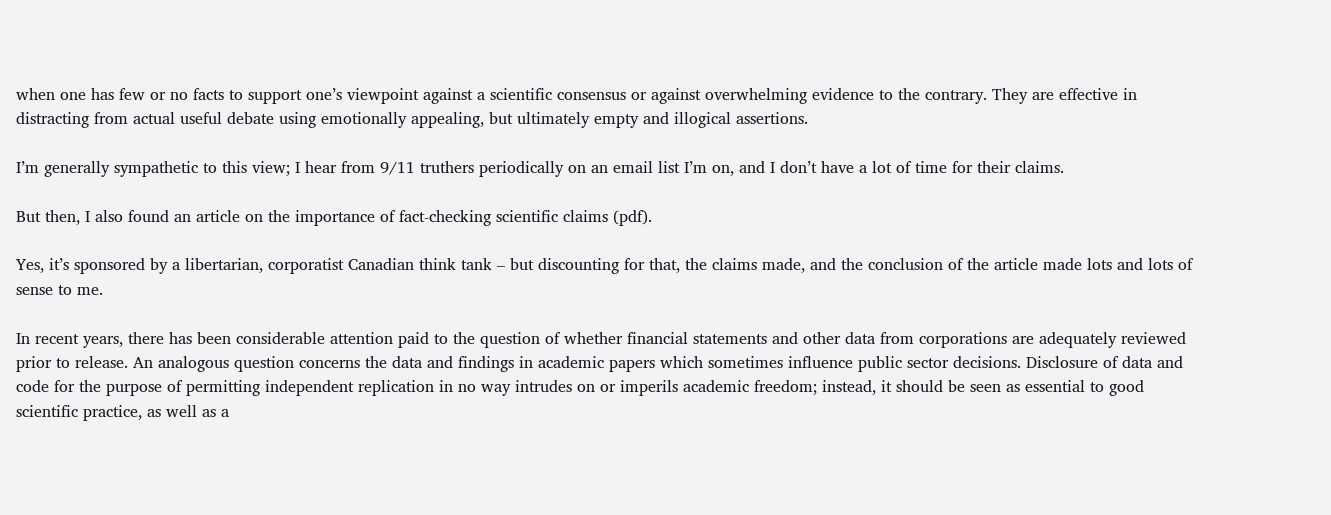when one has few or no facts to support one’s viewpoint against a scientific consensus or against overwhelming evidence to the contrary. They are effective in distracting from actual useful debate using emotionally appealing, but ultimately empty and illogical assertions.

I’m generally sympathetic to this view; I hear from 9/11 truthers periodically on an email list I’m on, and I don’t have a lot of time for their claims.

But then, I also found an article on the importance of fact-checking scientific claims (pdf).

Yes, it’s sponsored by a libertarian, corporatist Canadian think tank – but discounting for that, the claims made, and the conclusion of the article made lots and lots of sense to me.

In recent years, there has been considerable attention paid to the question of whether financial statements and other data from corporations are adequately reviewed prior to release. An analogous question concerns the data and findings in academic papers which sometimes influence public sector decisions. Disclosure of data and code for the purpose of permitting independent replication in no way intrudes on or imperils academic freedom; instead, it should be seen as essential to good scientific practice, as well as a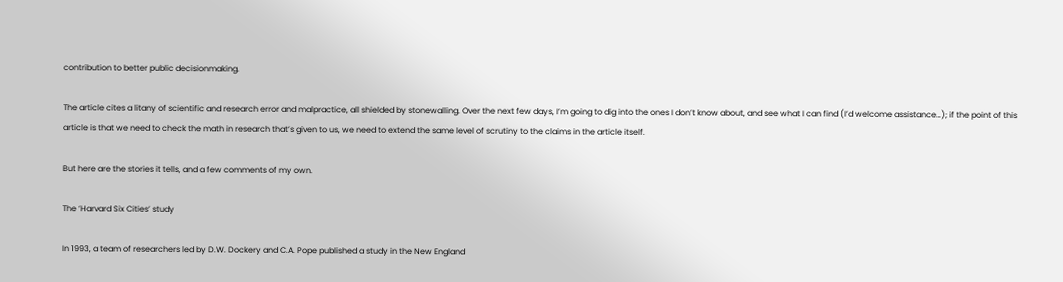contribution to better public decisionmaking.

The article cites a litany of scientific and research error and malpractice, all shielded by stonewalling. Over the next few days, I’m going to dig into the ones I don’t know about, and see what I can find (I’d welcome assistance…); if the point of this article is that we need to check the math in research that’s given to us, we need to extend the same level of scrutiny to the claims in the article itself.

But here are the stories it tells, and a few comments of my own.

The ‘Harvard Six Cities’ study

In 1993, a team of researchers led by D.W. Dockery and C.A. Pope published a study in the New England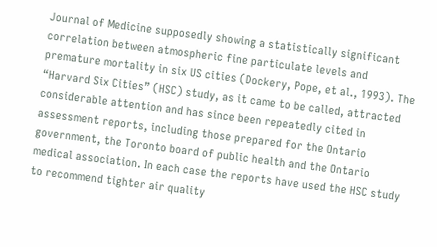Journal of Medicine supposedly showing a statistically significant correlation between atmospheric fine particulate levels and premature mortality in six US cities (Dockery, Pope, et al., 1993). The “Harvard Six Cities” (HSC) study, as it came to be called, attracted considerable attention and has since been repeatedly cited in assessment reports, including those prepared for the Ontario government, the Toronto board of public health and the Ontario medical association. In each case the reports have used the HSC study to recommend tighter air quality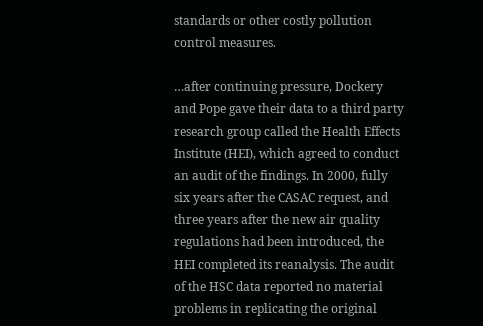standards or other costly pollution control measures.

…after continuing pressure, Dockery and Pope gave their data to a third party research group called the Health Effects Institute (HEI), which agreed to conduct an audit of the findings. In 2000, fully six years after the CASAC request, and three years after the new air quality regulations had been introduced, the HEI completed its reanalysis. The audit of the HSC data reported no material problems in replicating the original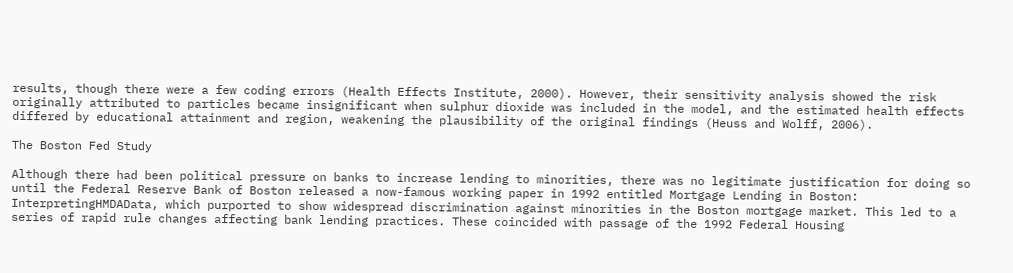results, though there were a few coding errors (Health Effects Institute, 2000). However, their sensitivity analysis showed the risk originally attributed to particles became insignificant when sulphur dioxide was included in the model, and the estimated health effects differed by educational attainment and region, weakening the plausibility of the original findings (Heuss and Wolff, 2006).

The Boston Fed Study

Although there had been political pressure on banks to increase lending to minorities, there was no legitimate justification for doing so until the Federal Reserve Bank of Boston released a now-famous working paper in 1992 entitled Mortgage Lending in Boston: InterpretingHMDAData, which purported to show widespread discrimination against minorities in the Boston mortgage market. This led to a series of rapid rule changes affecting bank lending practices. These coincided with passage of the 1992 Federal Housing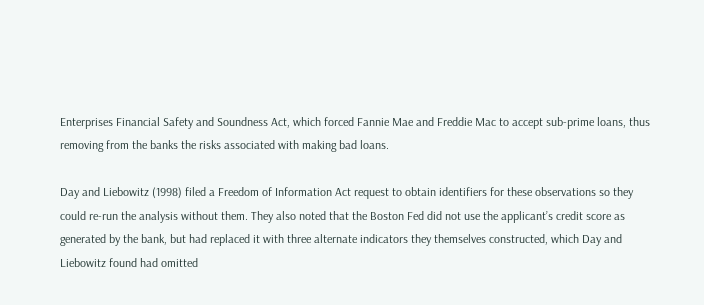Enterprises Financial Safety and Soundness Act, which forced Fannie Mae and Freddie Mac to accept sub-prime loans, thus removing from the banks the risks associated with making bad loans.

Day and Liebowitz (1998) filed a Freedom of Information Act request to obtain identifiers for these observations so they could re-run the analysis without them. They also noted that the Boston Fed did not use the applicant’s credit score as generated by the bank, but had replaced it with three alternate indicators they themselves constructed, which Day and Liebowitz found had omitted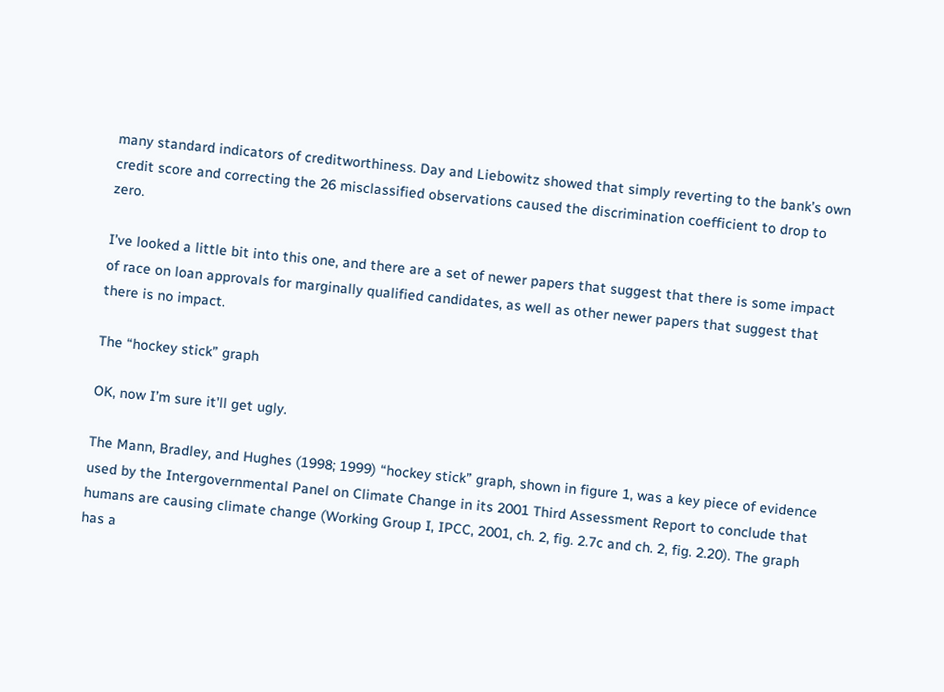many standard indicators of creditworthiness. Day and Liebowitz showed that simply reverting to the bank’s own credit score and correcting the 26 misclassified observations caused the discrimination coefficient to drop to zero.

I’ve looked a little bit into this one, and there are a set of newer papers that suggest that there is some impact of race on loan approvals for marginally qualified candidates, as well as other newer papers that suggest that there is no impact.

The “hockey stick” graph

OK, now I’m sure it’ll get ugly.

The Mann, Bradley, and Hughes (1998; 1999) “hockey stick” graph, shown in figure 1, was a key piece of evidence used by the Intergovernmental Panel on Climate Change in its 2001 Third Assessment Report to conclude that humans are causing climate change (Working Group I, IPCC, 2001, ch. 2, fig. 2.7c and ch. 2, fig. 2.20). The graph has a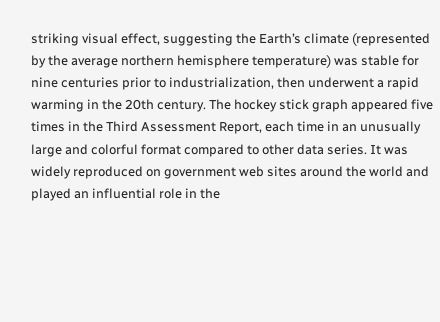striking visual effect, suggesting the Earth’s climate (represented by the average northern hemisphere temperature) was stable for nine centuries prior to industrialization, then underwent a rapid warming in the 20th century. The hockey stick graph appeared five times in the Third Assessment Report, each time in an unusually large and colorful format compared to other data series. It was widely reproduced on government web sites around the world and played an influential role in the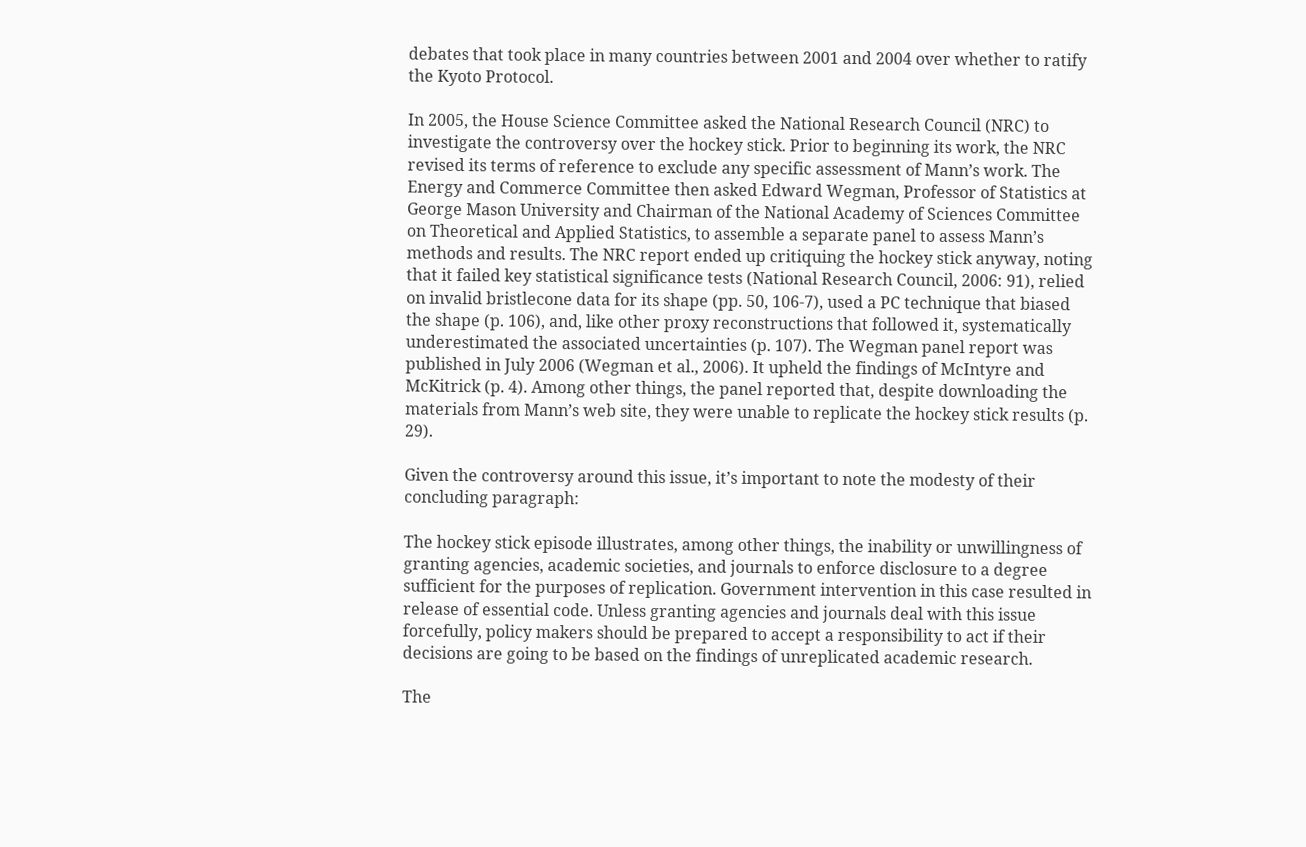debates that took place in many countries between 2001 and 2004 over whether to ratify the Kyoto Protocol.

In 2005, the House Science Committee asked the National Research Council (NRC) to investigate the controversy over the hockey stick. Prior to beginning its work, the NRC revised its terms of reference to exclude any specific assessment of Mann’s work. The Energy and Commerce Committee then asked Edward Wegman, Professor of Statistics at George Mason University and Chairman of the National Academy of Sciences Committee on Theoretical and Applied Statistics, to assemble a separate panel to assess Mann’s methods and results. The NRC report ended up critiquing the hockey stick anyway, noting that it failed key statistical significance tests (National Research Council, 2006: 91), relied on invalid bristlecone data for its shape (pp. 50, 106-7), used a PC technique that biased the shape (p. 106), and, like other proxy reconstructions that followed it, systematically underestimated the associated uncertainties (p. 107). The Wegman panel report was published in July 2006 (Wegman et al., 2006). It upheld the findings of McIntyre and McKitrick (p. 4). Among other things, the panel reported that, despite downloading the materials from Mann’s web site, they were unable to replicate the hockey stick results (p. 29).

Given the controversy around this issue, it’s important to note the modesty of their concluding paragraph:

The hockey stick episode illustrates, among other things, the inability or unwillingness of granting agencies, academic societies, and journals to enforce disclosure to a degree sufficient for the purposes of replication. Government intervention in this case resulted in release of essential code. Unless granting agencies and journals deal with this issue forcefully, policy makers should be prepared to accept a responsibility to act if their decisions are going to be based on the findings of unreplicated academic research.

The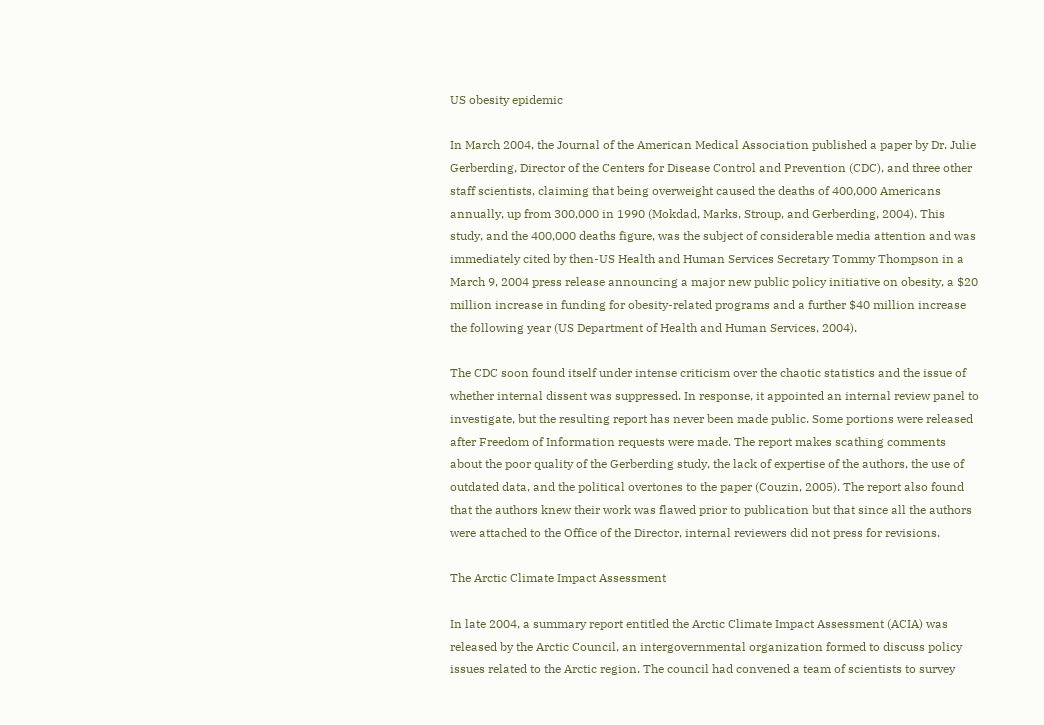US obesity epidemic

In March 2004, the Journal of the American Medical Association published a paper by Dr. Julie Gerberding, Director of the Centers for Disease Control and Prevention (CDC), and three other staff scientists, claiming that being overweight caused the deaths of 400,000 Americans annually, up from 300,000 in 1990 (Mokdad, Marks, Stroup, and Gerberding, 2004). This study, and the 400,000 deaths figure, was the subject of considerable media attention and was immediately cited by then-US Health and Human Services Secretary Tommy Thompson in a March 9, 2004 press release announcing a major new public policy initiative on obesity, a $20 million increase in funding for obesity-related programs and a further $40 million increase the following year (US Department of Health and Human Services, 2004).

The CDC soon found itself under intense criticism over the chaotic statistics and the issue of whether internal dissent was suppressed. In response, it appointed an internal review panel to investigate, but the resulting report has never been made public. Some portions were released after Freedom of Information requests were made. The report makes scathing comments about the poor quality of the Gerberding study, the lack of expertise of the authors, the use of outdated data, and the political overtones to the paper (Couzin, 2005). The report also found that the authors knew their work was flawed prior to publication but that since all the authors were attached to the Office of the Director, internal reviewers did not press for revisions.

The Arctic Climate Impact Assessment

In late 2004, a summary report entitled the Arctic Climate Impact Assessment (ACIA) was released by the Arctic Council, an intergovernmental organization formed to discuss policy issues related to the Arctic region. The council had convened a team of scientists to survey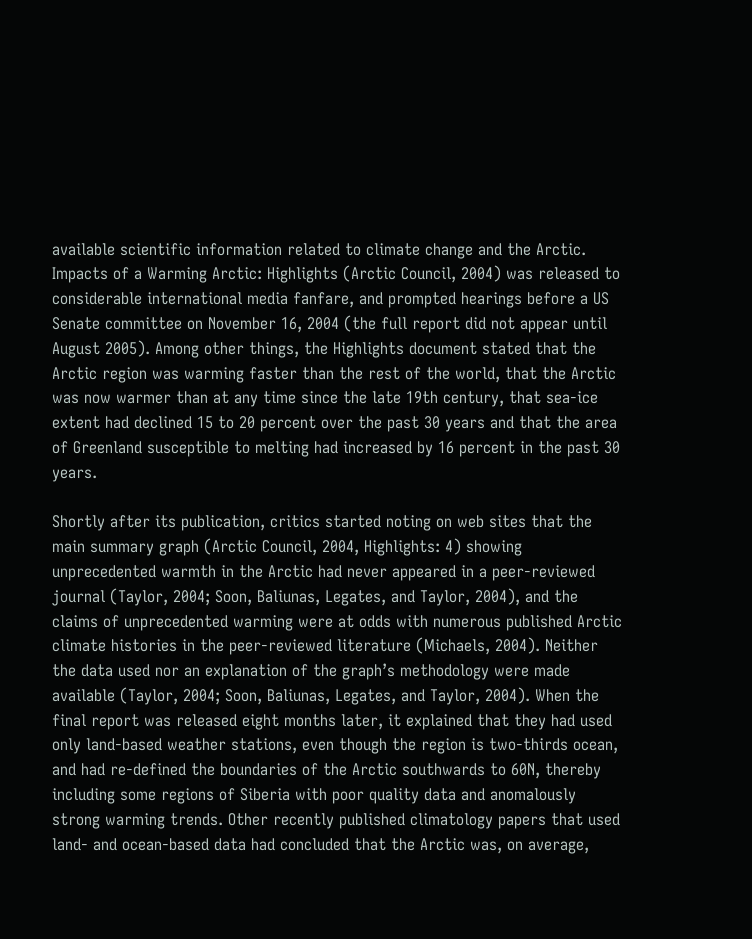available scientific information related to climate change and the Arctic. Impacts of a Warming Arctic: Highlights (Arctic Council, 2004) was released to considerable international media fanfare, and prompted hearings before a US Senate committee on November 16, 2004 (the full report did not appear until August 2005). Among other things, the Highlights document stated that the Arctic region was warming faster than the rest of the world, that the Arctic was now warmer than at any time since the late 19th century, that sea-ice extent had declined 15 to 20 percent over the past 30 years and that the area of Greenland susceptible to melting had increased by 16 percent in the past 30 years.

Shortly after its publication, critics started noting on web sites that the main summary graph (Arctic Council, 2004, Highlights: 4) showing unprecedented warmth in the Arctic had never appeared in a peer-reviewed journal (Taylor, 2004; Soon, Baliunas, Legates, and Taylor, 2004), and the claims of unprecedented warming were at odds with numerous published Arctic climate histories in the peer-reviewed literature (Michaels, 2004). Neither the data used nor an explanation of the graph’s methodology were made available (Taylor, 2004; Soon, Baliunas, Legates, and Taylor, 2004). When the final report was released eight months later, it explained that they had used only land-based weather stations, even though the region is two-thirds ocean, and had re-defined the boundaries of the Arctic southwards to 60N, thereby including some regions of Siberia with poor quality data and anomalously strong warming trends. Other recently published climatology papers that used land- and ocean-based data had concluded that the Arctic was, on average,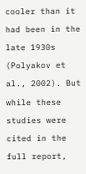cooler than it had been in the late 1930s (Polyakov et al., 2002). But while these studies were cited in the full report,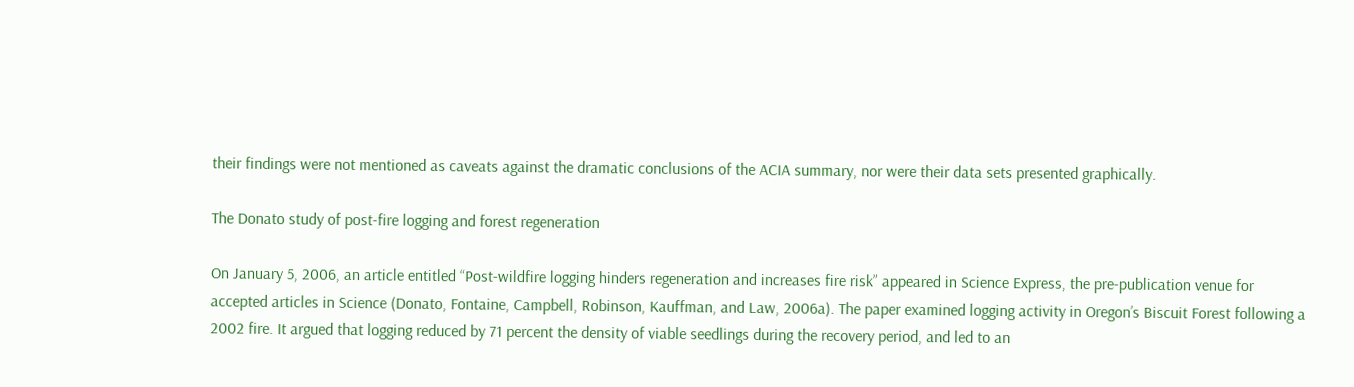their findings were not mentioned as caveats against the dramatic conclusions of the ACIA summary, nor were their data sets presented graphically.

The Donato study of post-fire logging and forest regeneration

On January 5, 2006, an article entitled “Post-wildfire logging hinders regeneration and increases fire risk” appeared in Science Express, the pre-publication venue for accepted articles in Science (Donato, Fontaine, Campbell, Robinson, Kauffman, and Law, 2006a). The paper examined logging activity in Oregon’s Biscuit Forest following a 2002 fire. It argued that logging reduced by 71 percent the density of viable seedlings during the recovery period, and led to an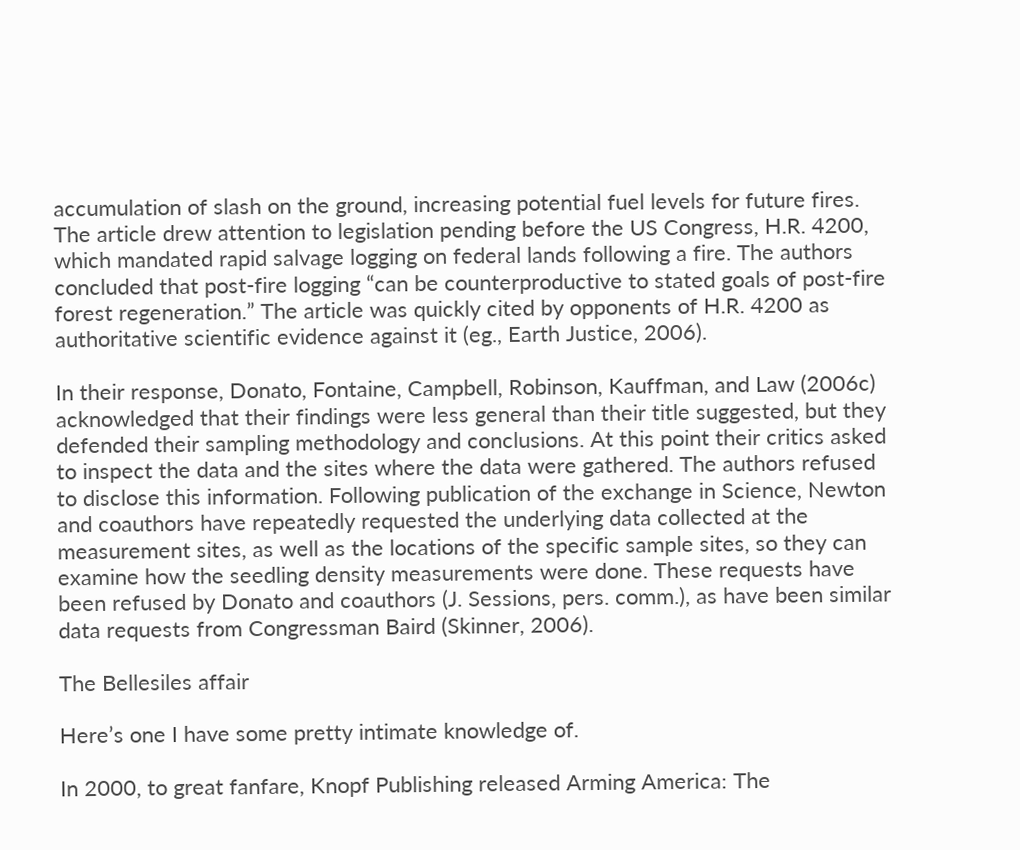accumulation of slash on the ground, increasing potential fuel levels for future fires. The article drew attention to legislation pending before the US Congress, H.R. 4200, which mandated rapid salvage logging on federal lands following a fire. The authors concluded that post-fire logging “can be counterproductive to stated goals of post-fire forest regeneration.” The article was quickly cited by opponents of H.R. 4200 as authoritative scientific evidence against it (eg., Earth Justice, 2006).

In their response, Donato, Fontaine, Campbell, Robinson, Kauffman, and Law (2006c) acknowledged that their findings were less general than their title suggested, but they defended their sampling methodology and conclusions. At this point their critics asked to inspect the data and the sites where the data were gathered. The authors refused to disclose this information. Following publication of the exchange in Science, Newton and coauthors have repeatedly requested the underlying data collected at the measurement sites, as well as the locations of the specific sample sites, so they can examine how the seedling density measurements were done. These requests have been refused by Donato and coauthors (J. Sessions, pers. comm.), as have been similar data requests from Congressman Baird (Skinner, 2006).

The Bellesiles affair

Here’s one I have some pretty intimate knowledge of.

In 2000, to great fanfare, Knopf Publishing released Arming America: The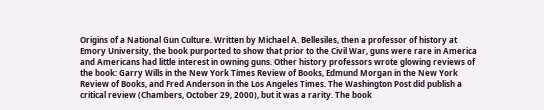Origins of a National Gun Culture. Written by Michael A. Bellesiles, then a professor of history at Emory University, the book purported to show that prior to the Civil War, guns were rare in America and Americans had little interest in owning guns. Other history professors wrote glowing reviews of the book: Garry Wills in the New York Times Review of Books, Edmund Morgan in the New York Review of Books, and Fred Anderson in the Los Angeles Times. The Washington Post did publish a critical review (Chambers, October 29, 2000), but it was a rarity. The book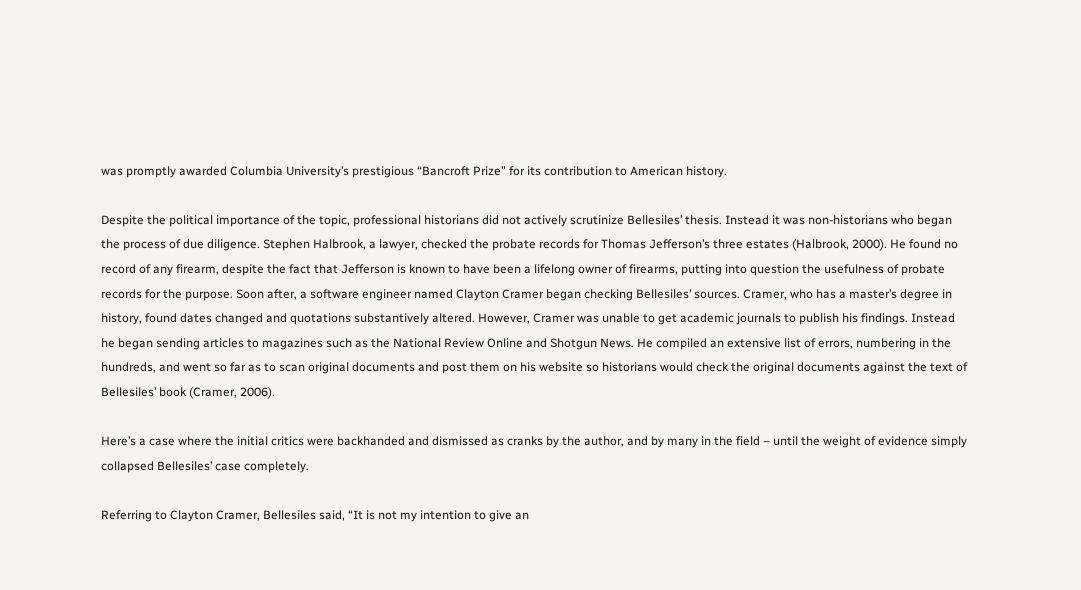was promptly awarded Columbia University’s prestigious “Bancroft Prize” for its contribution to American history.

Despite the political importance of the topic, professional historians did not actively scrutinize Bellesiles’ thesis. Instead it was non-historians who began the process of due diligence. Stephen Halbrook, a lawyer, checked the probate records for Thomas Jefferson’s three estates (Halbrook, 2000). He found no record of any firearm, despite the fact that Jefferson is known to have been a lifelong owner of firearms, putting into question the usefulness of probate records for the purpose. Soon after, a software engineer named Clayton Cramer began checking Bellesiles’ sources. Cramer, who has a master’s degree in history, found dates changed and quotations substantively altered. However, Cramer was unable to get academic journals to publish his findings. Instead he began sending articles to magazines such as the National Review Online and Shotgun News. He compiled an extensive list of errors, numbering in the hundreds, and went so far as to scan original documents and post them on his website so historians would check the original documents against the text of Bellesiles’ book (Cramer, 2006).

Here’s a case where the initial critics were backhanded and dismissed as cranks by the author, and by many in the field – until the weight of evidence simply collapsed Bellesiles’ case completely.

Referring to Clayton Cramer, Bellesiles said, “It is not my intention to give an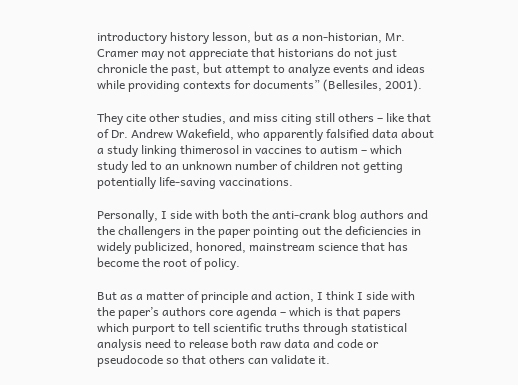introductory history lesson, but as a non-historian, Mr. Cramer may not appreciate that historians do not just chronicle the past, but attempt to analyze events and ideas while providing contexts for documents” (Bellesiles, 2001).

They cite other studies, and miss citing still others – like that of Dr. Andrew Wakefield, who apparently falsified data about a study linking thimerosol in vaccines to autism – which study led to an unknown number of children not getting potentially life-saving vaccinations.

Personally, I side with both the anti-crank blog authors and the challengers in the paper pointing out the deficiencies in widely publicized, honored, mainstream science that has become the root of policy.

But as a matter of principle and action, I think I side with the paper’s authors core agenda – which is that papers which purport to tell scientific truths through statistical analysis need to release both raw data and code or pseudocode so that others can validate it.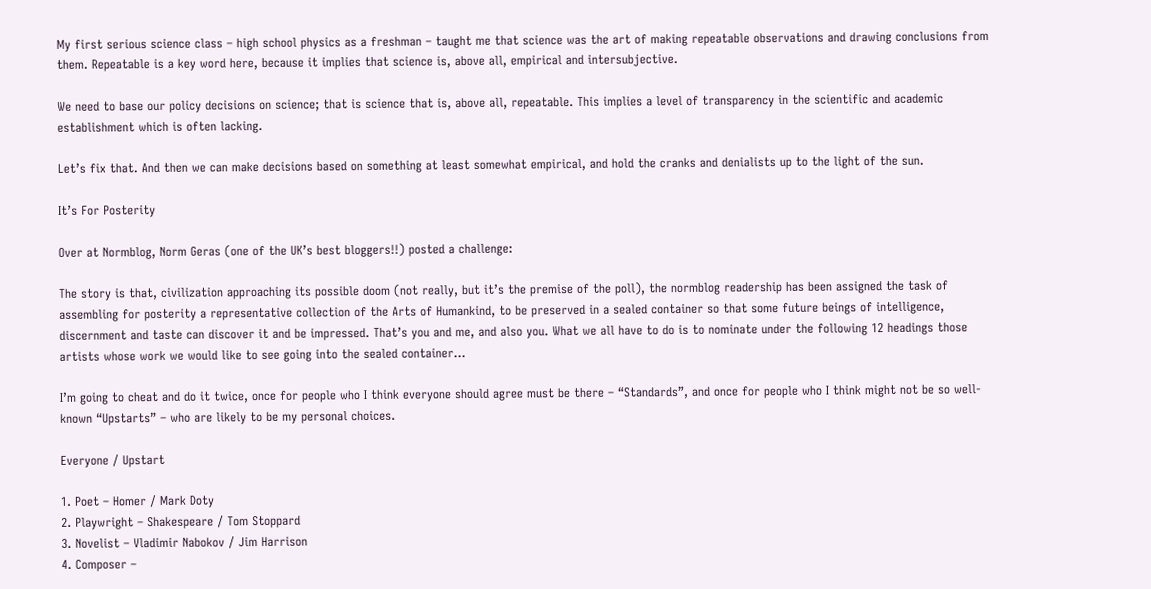My first serious science class – high school physics as a freshman – taught me that science was the art of making repeatable observations and drawing conclusions from them. Repeatable is a key word here, because it implies that science is, above all, empirical and intersubjective.

We need to base our policy decisions on science; that is science that is, above all, repeatable. This implies a level of transparency in the scientific and academic establishment which is often lacking.

Let’s fix that. And then we can make decisions based on something at least somewhat empirical, and hold the cranks and denialists up to the light of the sun.

It’s For Posterity

Over at Normblog, Norm Geras (one of the UK’s best bloggers!!) posted a challenge:

The story is that, civilization approaching its possible doom (not really, but it’s the premise of the poll), the normblog readership has been assigned the task of assembling for posterity a representative collection of the Arts of Humankind, to be preserved in a sealed container so that some future beings of intelligence, discernment and taste can discover it and be impressed. That’s you and me, and also you. What we all have to do is to nominate under the following 12 headings those artists whose work we would like to see going into the sealed container…

I’m going to cheat and do it twice, once for people who I think everyone should agree must be there – “Standards”, and once for people who I think might not be so well-known “Upstarts” – who are likely to be my personal choices.

Everyone / Upstart

1. Poet – Homer / Mark Doty
2. Playwright – Shakespeare / Tom Stoppard
3. Novelist – Vladimir Nabokov / Jim Harrison
4. Composer –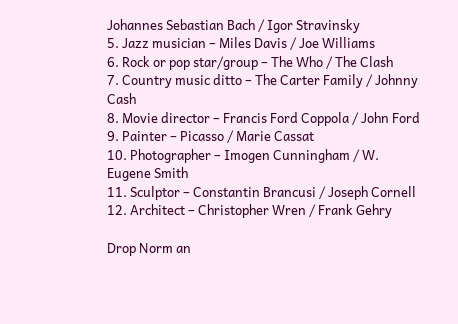Johannes Sebastian Bach / Igor Stravinsky
5. Jazz musician – Miles Davis / Joe Williams
6. Rock or pop star/group – The Who / The Clash
7. Country music ditto – The Carter Family / Johnny Cash
8. Movie director – Francis Ford Coppola / John Ford
9. Painter – Picasso / Marie Cassat
10. Photographer – Imogen Cunningham / W. Eugene Smith
11. Sculptor – Constantin Brancusi / Joseph Cornell
12. Architect – Christopher Wren / Frank Gehry

Drop Norm an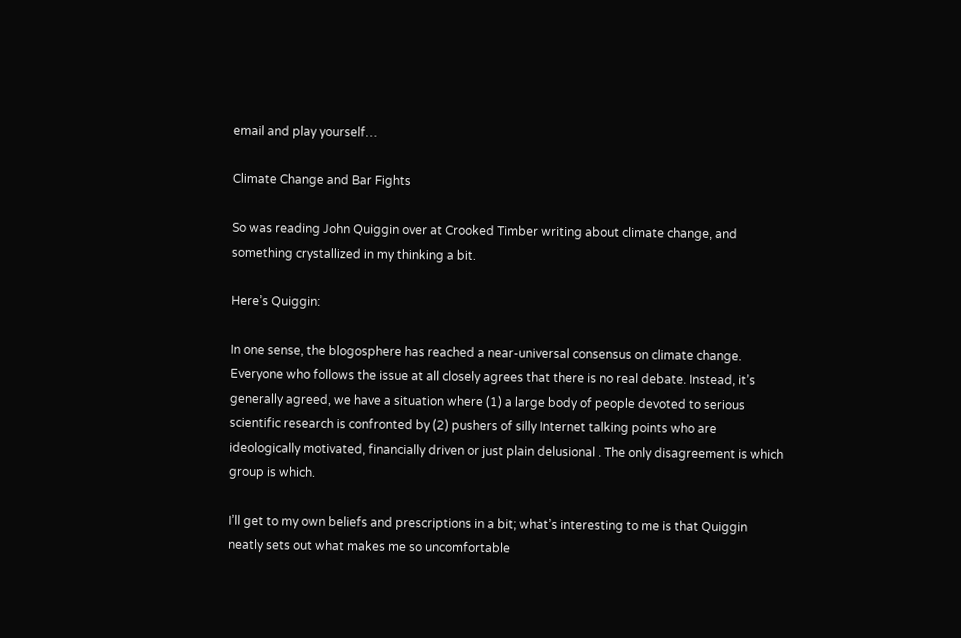email and play yourself…

Climate Change and Bar Fights

So was reading John Quiggin over at Crooked Timber writing about climate change, and something crystallized in my thinking a bit.

Here’s Quiggin:

In one sense, the blogosphere has reached a near-universal consensus on climate change. Everyone who follows the issue at all closely agrees that there is no real debate. Instead, it’s generally agreed, we have a situation where (1) a large body of people devoted to serious scientific research is confronted by (2) pushers of silly Internet talking points who are ideologically motivated, financially driven or just plain delusional . The only disagreement is which group is which.

I’ll get to my own beliefs and prescriptions in a bit; what’s interesting to me is that Quiggin neatly sets out what makes me so uncomfortable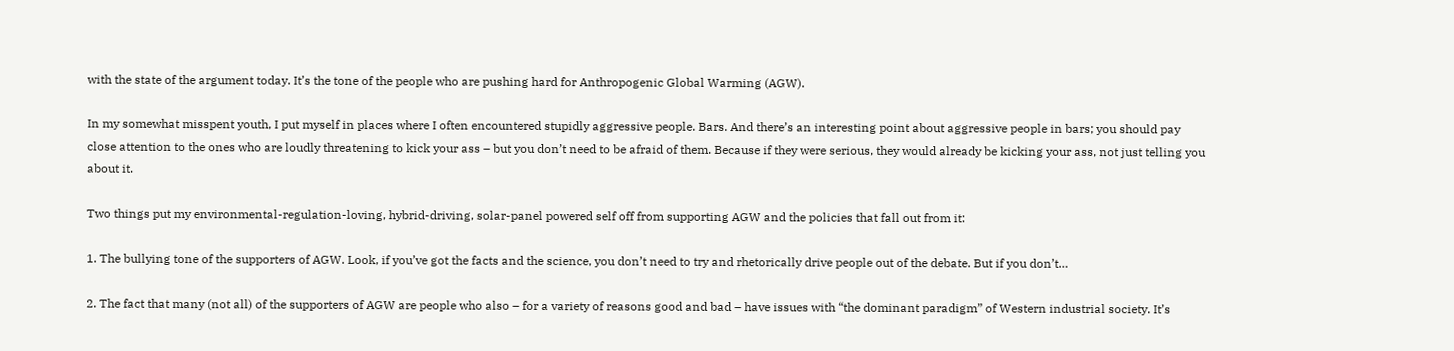with the state of the argument today. It’s the tone of the people who are pushing hard for Anthropogenic Global Warming (AGW).

In my somewhat misspent youth, I put myself in places where I often encountered stupidly aggressive people. Bars. And there’s an interesting point about aggressive people in bars; you should pay close attention to the ones who are loudly threatening to kick your ass – but you don’t need to be afraid of them. Because if they were serious, they would already be kicking your ass, not just telling you about it.

Two things put my environmental-regulation-loving, hybrid-driving, solar-panel powered self off from supporting AGW and the policies that fall out from it:

1. The bullying tone of the supporters of AGW. Look, if you’ve got the facts and the science, you don’t need to try and rhetorically drive people out of the debate. But if you don’t…

2. The fact that many (not all) of the supporters of AGW are people who also – for a variety of reasons good and bad – have issues with “the dominant paradigm” of Western industrial society. It’s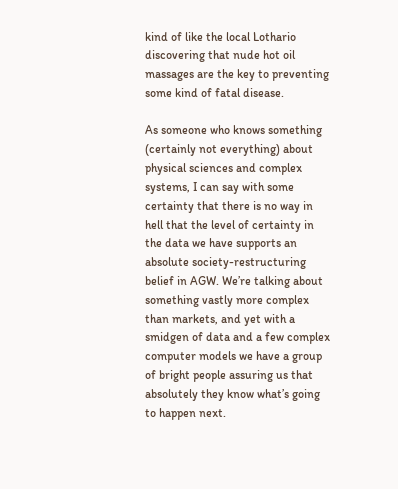kind of like the local Lothario discovering that nude hot oil massages are the key to preventing some kind of fatal disease.

As someone who knows something (certainly not everything) about physical sciences and complex systems, I can say with some certainty that there is no way in hell that the level of certainty in the data we have supports an absolute society-restructuring belief in AGW. We’re talking about something vastly more complex than markets, and yet with a smidgen of data and a few complex computer models we have a group of bright people assuring us that absolutely they know what’s going to happen next.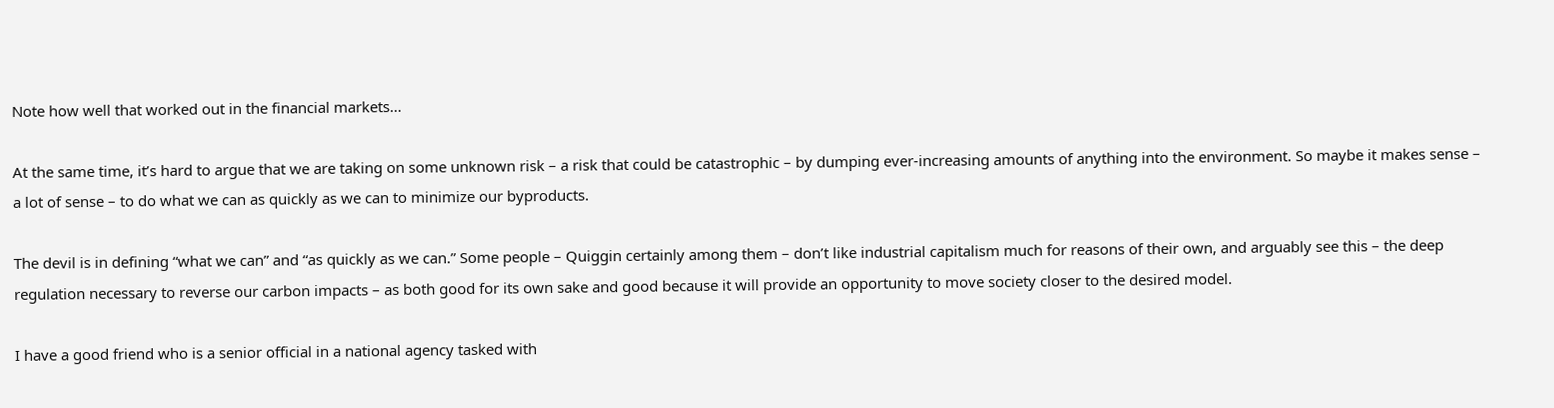Note how well that worked out in the financial markets…

At the same time, it’s hard to argue that we are taking on some unknown risk – a risk that could be catastrophic – by dumping ever-increasing amounts of anything into the environment. So maybe it makes sense – a lot of sense – to do what we can as quickly as we can to minimize our byproducts.

The devil is in defining “what we can” and “as quickly as we can.” Some people – Quiggin certainly among them – don’t like industrial capitalism much for reasons of their own, and arguably see this – the deep regulation necessary to reverse our carbon impacts – as both good for its own sake and good because it will provide an opportunity to move society closer to the desired model.

I have a good friend who is a senior official in a national agency tasked with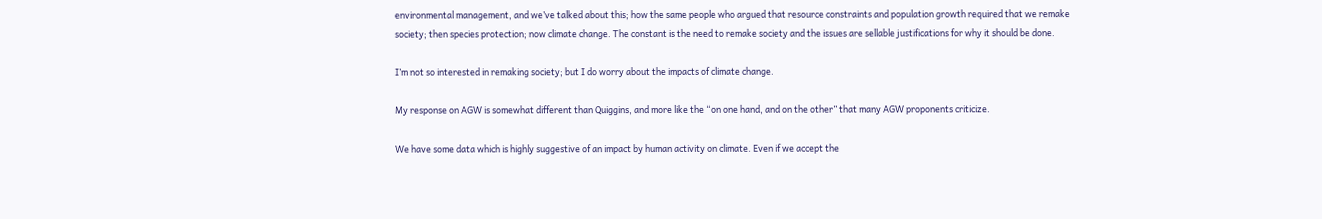environmental management, and we’ve talked about this; how the same people who argued that resource constraints and population growth required that we remake society; then species protection; now climate change. The constant is the need to remake society and the issues are sellable justifications for why it should be done.

I’m not so interested in remaking society; but I do worry about the impacts of climate change.

My response on AGW is somewhat different than Quiggins, and more like the “on one hand, and on the other” that many AGW proponents criticize.

We have some data which is highly suggestive of an impact by human activity on climate. Even if we accept the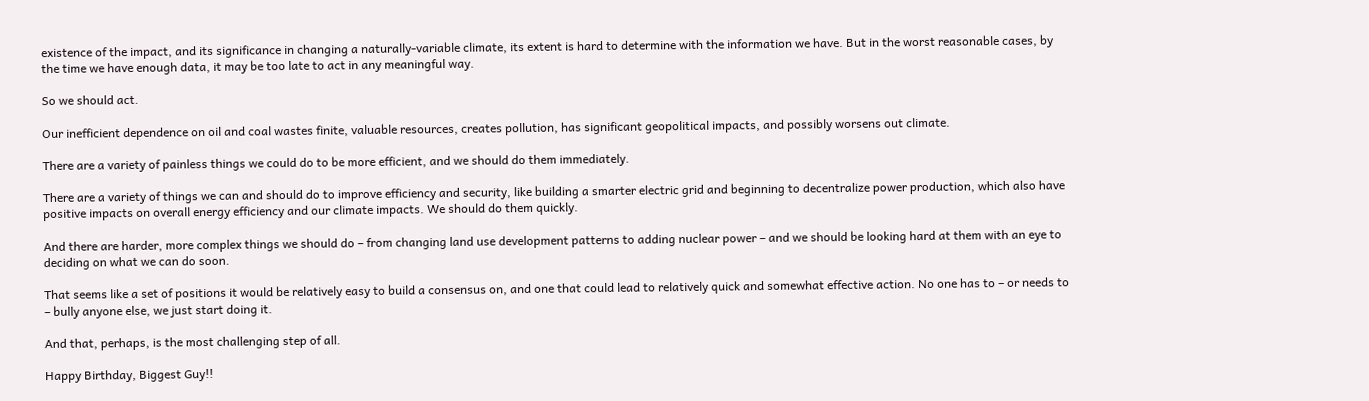existence of the impact, and its significance in changing a naturally-variable climate, its extent is hard to determine with the information we have. But in the worst reasonable cases, by the time we have enough data, it may be too late to act in any meaningful way.

So we should act.

Our inefficient dependence on oil and coal wastes finite, valuable resources, creates pollution, has significant geopolitical impacts, and possibly worsens out climate.

There are a variety of painless things we could do to be more efficient, and we should do them immediately.

There are a variety of things we can and should do to improve efficiency and security, like building a smarter electric grid and beginning to decentralize power production, which also have positive impacts on overall energy efficiency and our climate impacts. We should do them quickly.

And there are harder, more complex things we should do – from changing land use development patterns to adding nuclear power – and we should be looking hard at them with an eye to deciding on what we can do soon.

That seems like a set of positions it would be relatively easy to build a consensus on, and one that could lead to relatively quick and somewhat effective action. No one has to – or needs to – bully anyone else, we just start doing it.

And that, perhaps, is the most challenging step of all.

Happy Birthday, Biggest Guy!!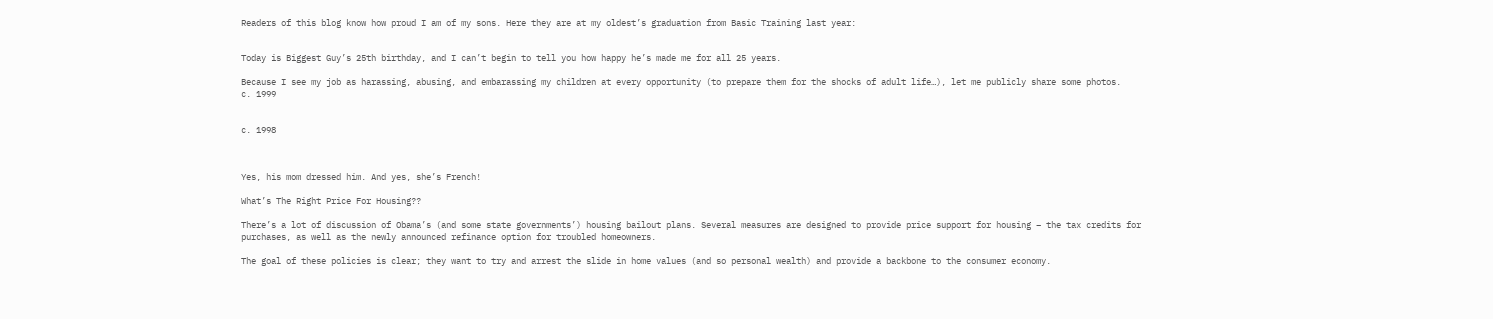Readers of this blog know how proud I am of my sons. Here they are at my oldest’s graduation from Basic Training last year:


Today is Biggest Guy’s 25th birthday, and I can’t begin to tell you how happy he’s made me for all 25 years.

Because I see my job as harassing, abusing, and embarassing my children at every opportunity (to prepare them for the shocks of adult life…), let me publicly share some photos.
c. 1999


c. 1998



Yes, his mom dressed him. And yes, she’s French!

What’s The Right Price For Housing??

There’s a lot of discussion of Obama’s (and some state governments’) housing bailout plans. Several measures are designed to provide price support for housing – the tax credits for purchases, as well as the newly announced refinance option for troubled homeowners.

The goal of these policies is clear; they want to try and arrest the slide in home values (and so personal wealth) and provide a backbone to the consumer economy.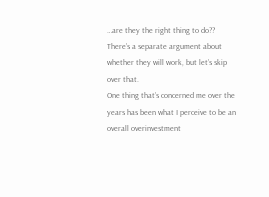…are they the right thing to do?? There’s a separate argument about whether they will work, but let’s skip over that.
One thing that’s concerned me over the years has been what I perceive to be an overall overinvestment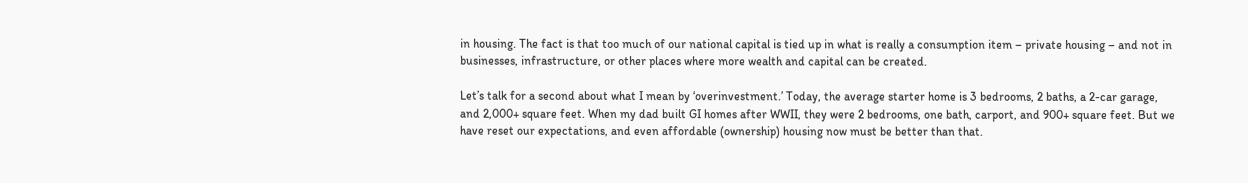in housing. The fact is that too much of our national capital is tied up in what is really a consumption item – private housing – and not in businesses, infrastructure, or other places where more wealth and capital can be created.

Let’s talk for a second about what I mean by ‘overinvestment.’ Today, the average starter home is 3 bedrooms, 2 baths, a 2-car garage, and 2,000+ square feet. When my dad built GI homes after WWII, they were 2 bedrooms, one bath, carport, and 900+ square feet. But we have reset our expectations, and even affordable (ownership) housing now must be better than that.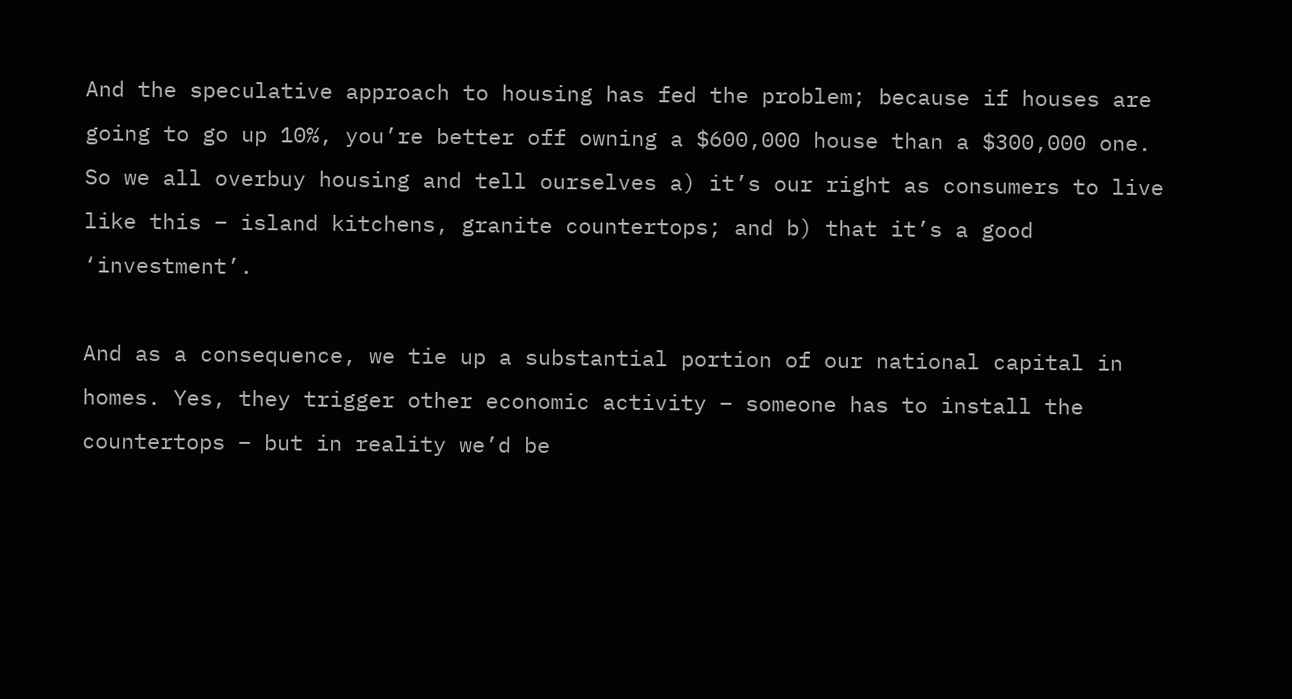And the speculative approach to housing has fed the problem; because if houses are going to go up 10%, you’re better off owning a $600,000 house than a $300,000 one. So we all overbuy housing and tell ourselves a) it’s our right as consumers to live like this – island kitchens, granite countertops; and b) that it’s a good ‘investment’.

And as a consequence, we tie up a substantial portion of our national capital in homes. Yes, they trigger other economic activity – someone has to install the countertops – but in reality we’d be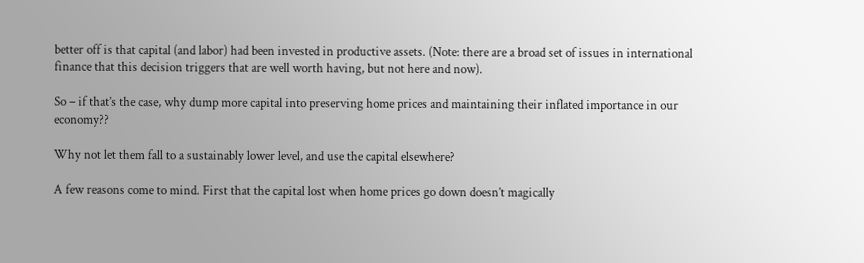better off is that capital (and labor) had been invested in productive assets. (Note: there are a broad set of issues in international finance that this decision triggers that are well worth having, but not here and now).

So – if that’s the case, why dump more capital into preserving home prices and maintaining their inflated importance in our economy??

Why not let them fall to a sustainably lower level, and use the capital elsewhere?

A few reasons come to mind. First that the capital lost when home prices go down doesn’t magically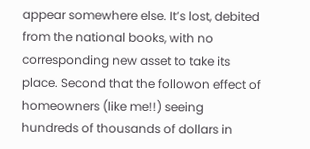appear somewhere else. It’s lost, debited from the national books, with no corresponding new asset to take its place. Second that the followon effect of homeowners (like me!!) seeing hundreds of thousands of dollars in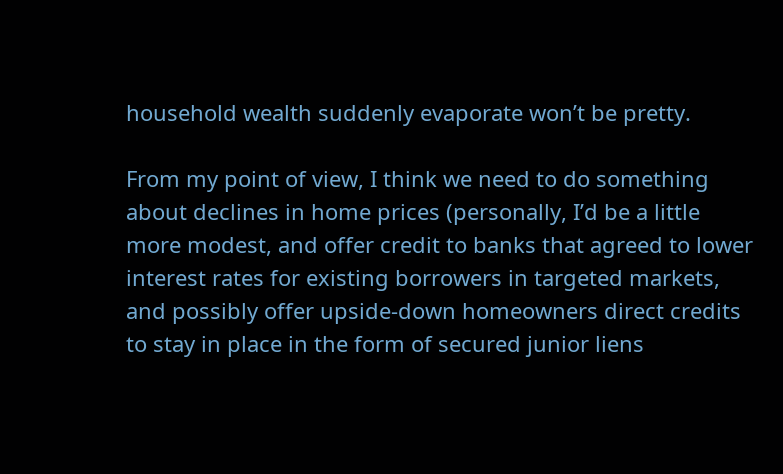household wealth suddenly evaporate won’t be pretty.

From my point of view, I think we need to do something about declines in home prices (personally, I’d be a little more modest, and offer credit to banks that agreed to lower interest rates for existing borrowers in targeted markets, and possibly offer upside-down homeowners direct credits to stay in place in the form of secured junior liens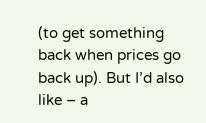(to get something back when prices go back up). But I’d also like – a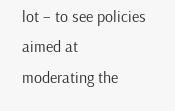lot – to see policies aimed at moderating the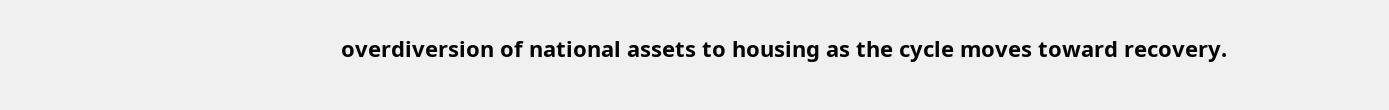overdiversion of national assets to housing as the cycle moves toward recovery.